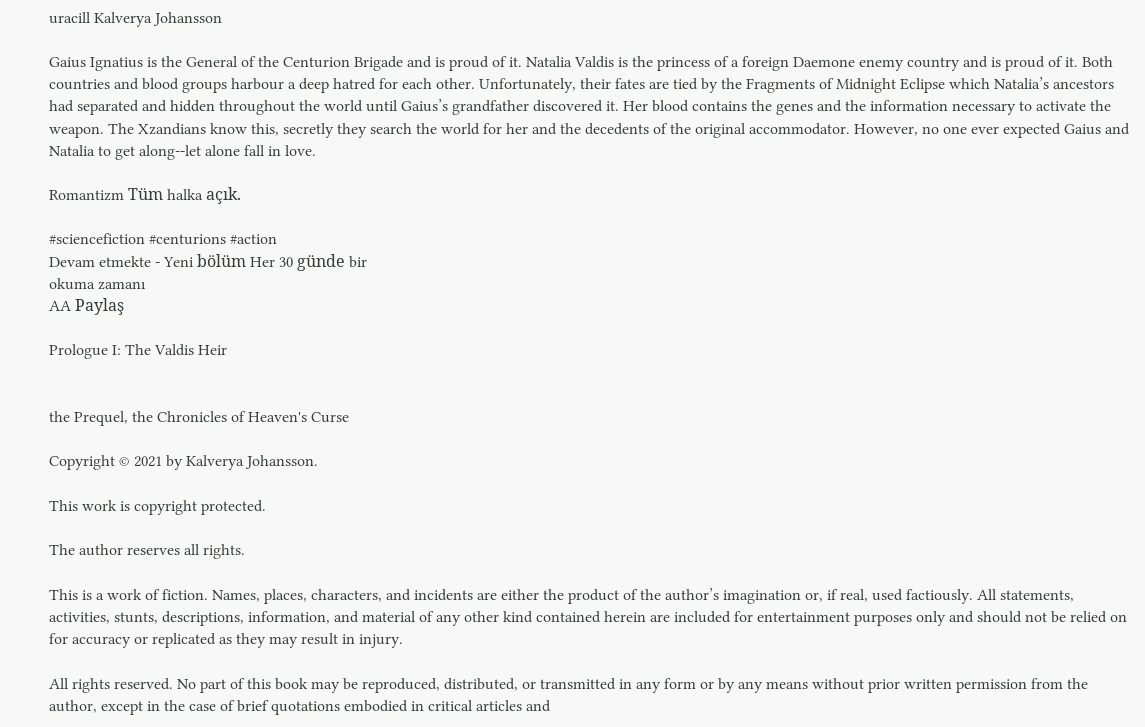uracill Kalverya Johansson

Gaius Ignatius is the General of the Centurion Brigade and is proud of it. Natalia Valdis is the princess of a foreign Daemone enemy country and is proud of it. Both countries and blood groups harbour a deep hatred for each other. Unfortunately, their fates are tied by the Fragments of Midnight Eclipse which Natalia’s ancestors had separated and hidden throughout the world until Gaius’s grandfather discovered it. Her blood contains the genes and the information necessary to activate the weapon. The Xzandians know this, secretly they search the world for her and the decedents of the original accommodator. However, no one ever expected Gaius and Natalia to get along--let alone fall in love.

Romantizm Tüm halka açık.

#sciencefiction #centurions #action
Devam etmekte - Yeni bölüm Her 30 günde bir
okuma zamanı
AA Paylaş

Prologue I: The Valdis Heir


the Prequel, the Chronicles of Heaven's Curse

Copyright © 2021 by Kalverya Johansson.

This work is copyright protected.

The author reserves all rights.

This is a work of fiction. Names, places, characters, and incidents are either the product of the author’s imagination or, if real, used factiously. All statements, activities, stunts, descriptions, information, and material of any other kind contained herein are included for entertainment purposes only and should not be relied on for accuracy or replicated as they may result in injury.

All rights reserved. No part of this book may be reproduced, distributed, or transmitted in any form or by any means without prior written permission from the author, except in the case of brief quotations embodied in critical articles and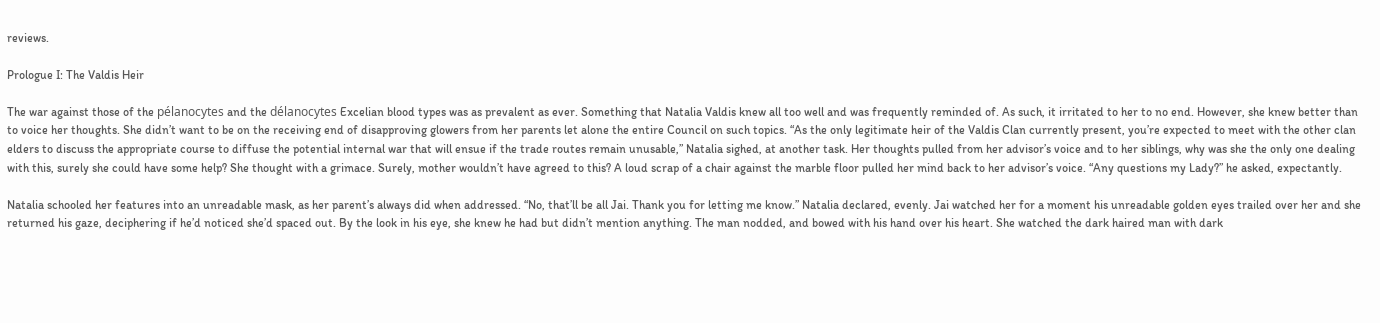reviews.

Prologue I: The Valdis Heir

The war against those of the pélanocytes and the délanocytes Excelian blood types was as prevalent as ever. Something that Natalia Valdis knew all too well and was frequently reminded of. As such, it irritated to her to no end. However, she knew better than to voice her thoughts. She didn’t want to be on the receiving end of disapproving glowers from her parents let alone the entire Council on such topics. “As the only legitimate heir of the Valdis Clan currently present, you’re expected to meet with the other clan elders to discuss the appropriate course to diffuse the potential internal war that will ensue if the trade routes remain unusable,” Natalia sighed, at another task. Her thoughts pulled from her advisor’s voice and to her siblings, why was she the only one dealing with this, surely she could have some help? She thought with a grimace. Surely, mother wouldn’t have agreed to this? A loud scrap of a chair against the marble floor pulled her mind back to her advisor’s voice. “Any questions my Lady?” he asked, expectantly.

Natalia schooled her features into an unreadable mask, as her parent’s always did when addressed. “No, that’ll be all Jai. Thank you for letting me know.” Natalia declared, evenly. Jai watched her for a moment his unreadable golden eyes trailed over her and she returned his gaze, deciphering if he’d noticed she’d spaced out. By the look in his eye, she knew he had but didn’t mention anything. The man nodded, and bowed with his hand over his heart. She watched the dark haired man with dark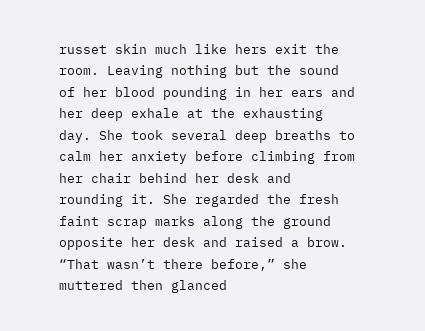russet skin much like hers exit the room. Leaving nothing but the sound of her blood pounding in her ears and her deep exhale at the exhausting day. She took several deep breaths to calm her anxiety before climbing from her chair behind her desk and rounding it. She regarded the fresh faint scrap marks along the ground opposite her desk and raised a brow. “That wasn’t there before,” she muttered then glanced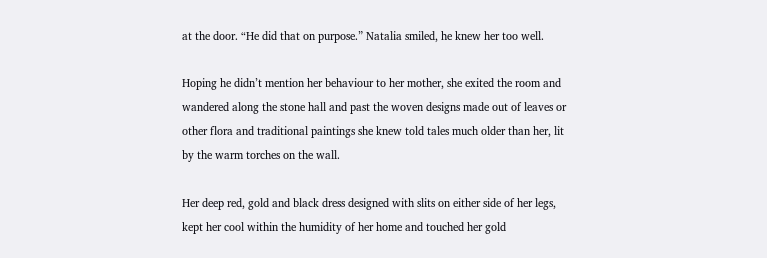at the door. “He did that on purpose.” Natalia smiled, he knew her too well.

Hoping he didn’t mention her behaviour to her mother, she exited the room and wandered along the stone hall and past the woven designs made out of leaves or other flora and traditional paintings she knew told tales much older than her, lit by the warm torches on the wall.

Her deep red, gold and black dress designed with slits on either side of her legs, kept her cool within the humidity of her home and touched her gold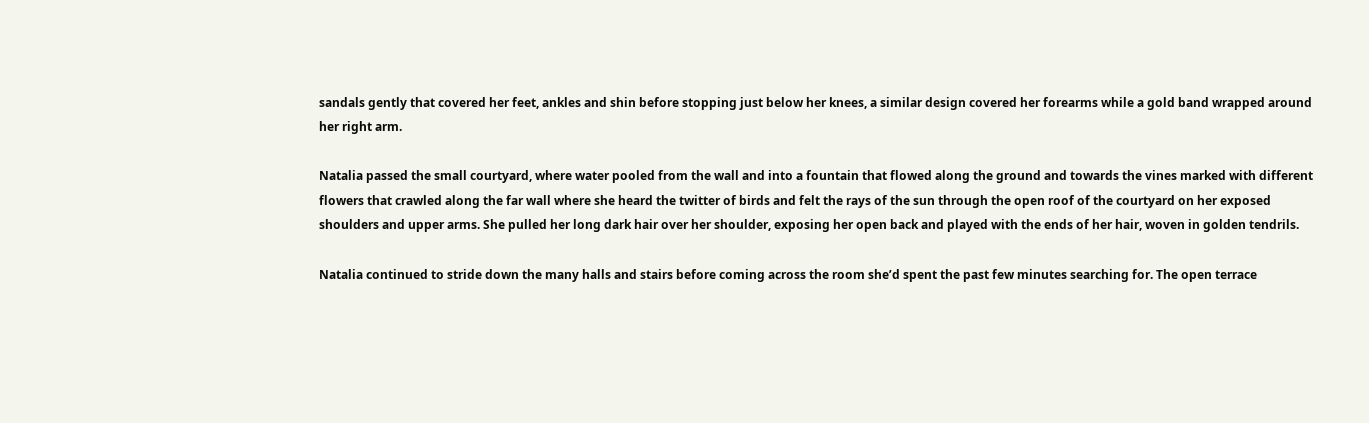sandals gently that covered her feet, ankles and shin before stopping just below her knees, a similar design covered her forearms while a gold band wrapped around her right arm.

Natalia passed the small courtyard, where water pooled from the wall and into a fountain that flowed along the ground and towards the vines marked with different flowers that crawled along the far wall where she heard the twitter of birds and felt the rays of the sun through the open roof of the courtyard on her exposed shoulders and upper arms. She pulled her long dark hair over her shoulder, exposing her open back and played with the ends of her hair, woven in golden tendrils.

Natalia continued to stride down the many halls and stairs before coming across the room she’d spent the past few minutes searching for. The open terrace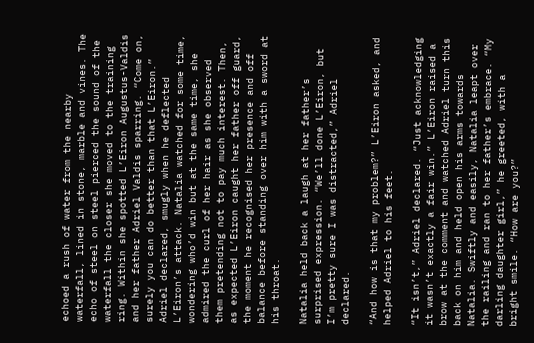echoed a rush of water from the nearby waterfall, lined in stone, marble and vines. The echo of steel on steel pierced the sound of the waterfall the closer she moved to the training ring. Within she spotted L’Eiron Augustus-Valdis and her father Adriel Valdis sparring. “Come on, surely you can do better than that L’Eiron.” Adriel declared, smugly when he deflected L’Eiron’s attack. Natalia watched for some time, wondering who’d win but at the same time, she admired the curl of her hair as she observed them pretending not to pay much interest. Then, as expected L’Eiron caught her father off guard, the moment he recognised her presence and off balance before standing over him with a sword at his throat.

Natalia held back a laugh at her father’s surprised expression. “We’ll done L’Eiron, but I’m pretty sure I was distracted,” Adriel declared.

“And how is that my problem?” L’Eiron asked, and helped Adriel to his feet.

“It isn’t,” Adriel declared. “Just acknowledging it wasn’t exactly a fair win.” L’Eiron raised a brow at the comment and watched Adriel turn this back on him and held open his arms towards Natalia. Swiftly and easily, Natalia leapt over the railing and ran to her father’s embrace. “My darling daughter girl,” he greeted, with a bright smile. “How are you?”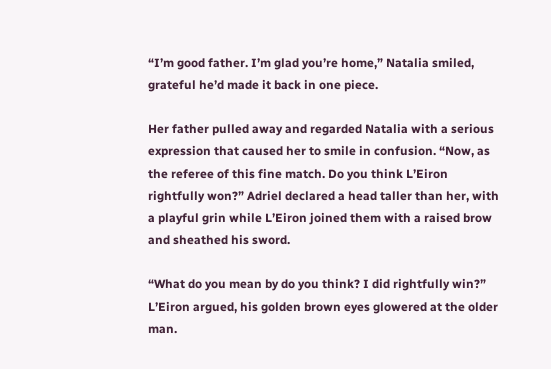“I’m good father. I’m glad you’re home,” Natalia smiled, grateful he’d made it back in one piece.

Her father pulled away and regarded Natalia with a serious expression that caused her to smile in confusion. “Now, as the referee of this fine match. Do you think L’Eiron rightfully won?” Adriel declared a head taller than her, with a playful grin while L’Eiron joined them with a raised brow and sheathed his sword.

“What do you mean by do you think? I did rightfully win?” L’Eiron argued, his golden brown eyes glowered at the older man.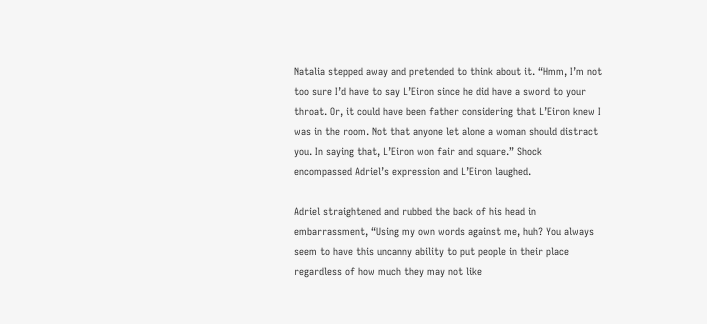Natalia stepped away and pretended to think about it. “Hmm, I’m not too sure I’d have to say L’Eiron since he did have a sword to your throat. Or, it could have been father considering that L’Eiron knew I was in the room. Not that anyone let alone a woman should distract you. In saying that, L’Eiron won fair and square.” Shock encompassed Adriel’s expression and L’Eiron laughed.

Adriel straightened and rubbed the back of his head in embarrassment, “Using my own words against me, huh? You always seem to have this uncanny ability to put people in their place regardless of how much they may not like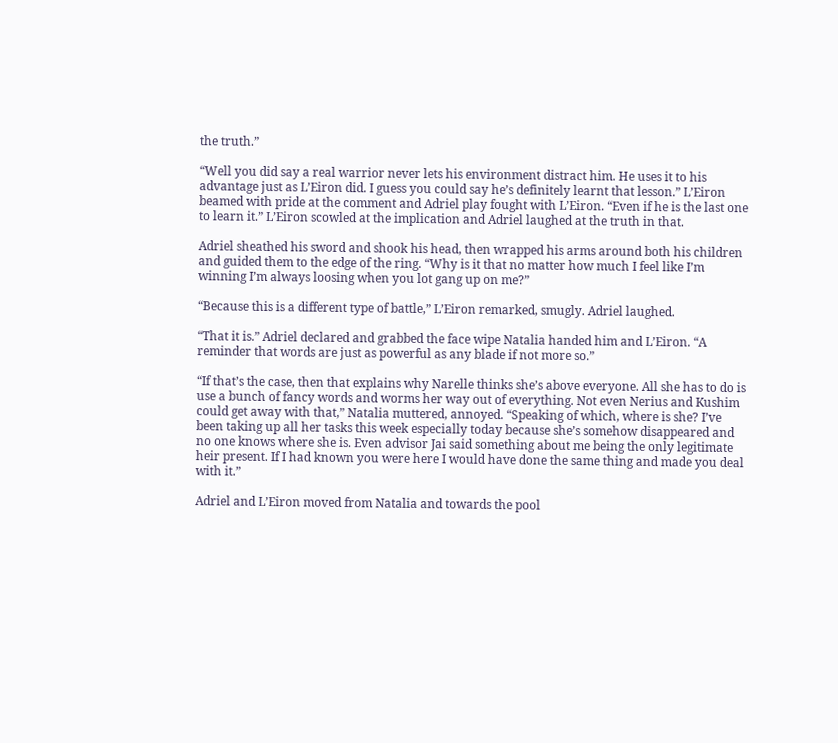the truth.”

“Well you did say a real warrior never lets his environment distract him. He uses it to his advantage just as L’Eiron did. I guess you could say he’s definitely learnt that lesson.” L’Eiron beamed with pride at the comment and Adriel play fought with L’Eiron. “Even if he is the last one to learn it.” L’Eiron scowled at the implication and Adriel laughed at the truth in that.

Adriel sheathed his sword and shook his head, then wrapped his arms around both his children and guided them to the edge of the ring. “Why is it that no matter how much I feel like I’m winning I’m always loosing when you lot gang up on me?”

“Because this is a different type of battle,” L’Eiron remarked, smugly. Adriel laughed.

“That it is.” Adriel declared and grabbed the face wipe Natalia handed him and L’Eiron. “A reminder that words are just as powerful as any blade if not more so.”

“If that’s the case, then that explains why Narelle thinks she’s above everyone. All she has to do is use a bunch of fancy words and worms her way out of everything. Not even Nerius and Kushim could get away with that,” Natalia muttered, annoyed. “Speaking of which, where is she? I’ve been taking up all her tasks this week especially today because she’s somehow disappeared and no one knows where she is. Even advisor Jai said something about me being the only legitimate heir present. If I had known you were here I would have done the same thing and made you deal with it.”

Adriel and L’Eiron moved from Natalia and towards the pool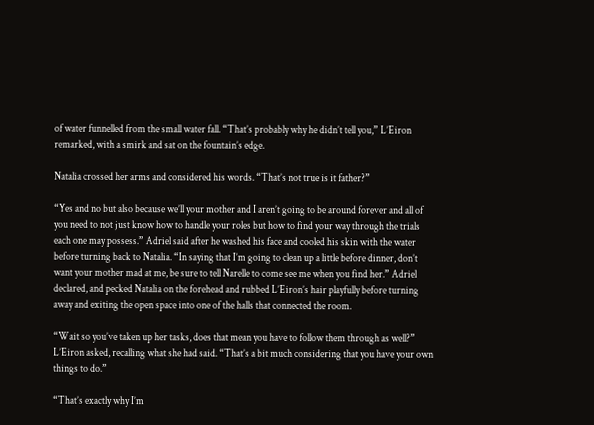of water funnelled from the small water fall. “That’s probably why he didn’t tell you,” L’Eiron remarked, with a smirk and sat on the fountain’s edge.

Natalia crossed her arms and considered his words. “That’s not true is it father?”

“Yes and no but also because we’ll your mother and I aren’t going to be around forever and all of you need to not just know how to handle your roles but how to find your way through the trials each one may possess.” Adriel said after he washed his face and cooled his skin with the water before turning back to Natalia. “In saying that I’m going to clean up a little before dinner, don’t want your mother mad at me, be sure to tell Narelle to come see me when you find her.” Adriel declared, and pecked Natalia on the forehead and rubbed L’Eiron’s hair playfully before turning away and exiting the open space into one of the halls that connected the room.

“Wait so you’ve taken up her tasks, does that mean you have to follow them through as well?” L’Eiron asked, recalling what she had said. “That’s a bit much considering that you have your own things to do.”

“That’s exactly why I’m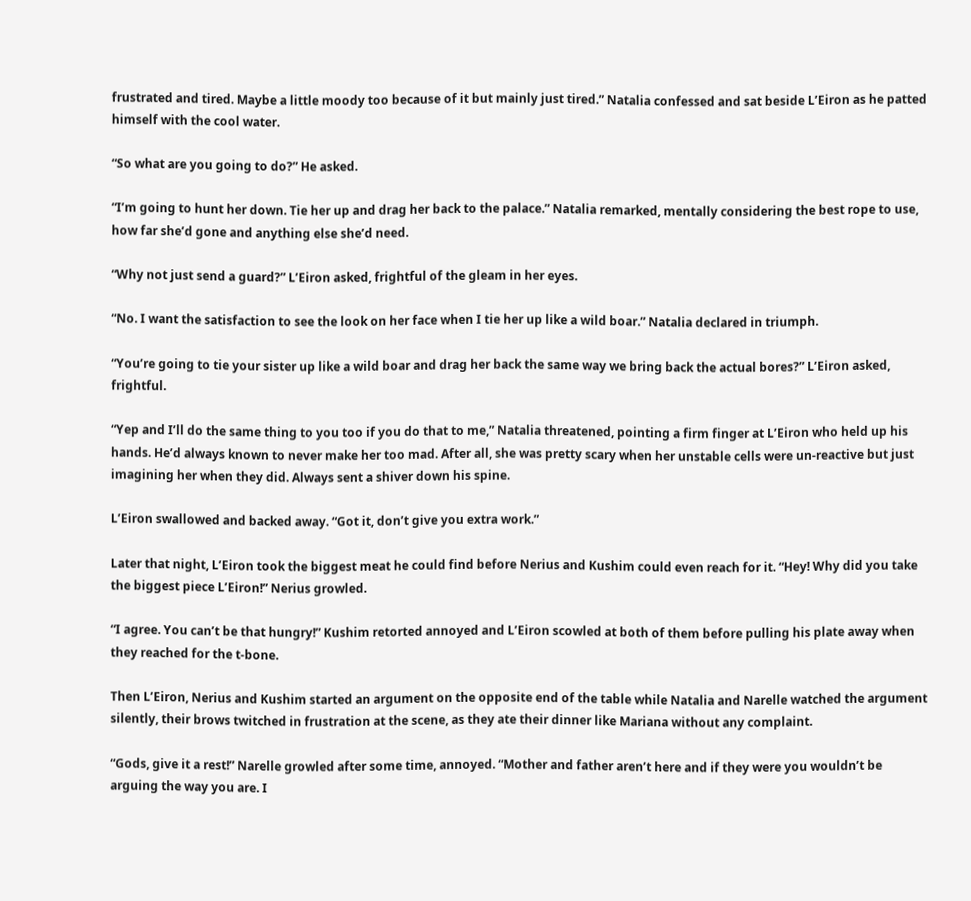frustrated and tired. Maybe a little moody too because of it but mainly just tired.” Natalia confessed and sat beside L’Eiron as he patted himself with the cool water.

“So what are you going to do?” He asked.

“I’m going to hunt her down. Tie her up and drag her back to the palace.” Natalia remarked, mentally considering the best rope to use, how far she’d gone and anything else she’d need.

“Why not just send a guard?” L’Eiron asked, frightful of the gleam in her eyes.

“No. I want the satisfaction to see the look on her face when I tie her up like a wild boar.” Natalia declared in triumph.

“You’re going to tie your sister up like a wild boar and drag her back the same way we bring back the actual bores?” L’Eiron asked, frightful.

“Yep and I’ll do the same thing to you too if you do that to me,” Natalia threatened, pointing a firm finger at L’Eiron who held up his hands. He’d always known to never make her too mad. After all, she was pretty scary when her unstable cells were un-reactive but just imagining her when they did. Always sent a shiver down his spine.

L’Eiron swallowed and backed away. “Got it, don’t give you extra work.”

Later that night, L’Eiron took the biggest meat he could find before Nerius and Kushim could even reach for it. “Hey! Why did you take the biggest piece L’Eiron!” Nerius growled.

“I agree. You can’t be that hungry!” Kushim retorted annoyed and L’Eiron scowled at both of them before pulling his plate away when they reached for the t-bone.

Then L’Eiron, Nerius and Kushim started an argument on the opposite end of the table while Natalia and Narelle watched the argument silently, their brows twitched in frustration at the scene, as they ate their dinner like Mariana without any complaint.

“Gods, give it a rest!” Narelle growled after some time, annoyed. “Mother and father aren’t here and if they were you wouldn’t be arguing the way you are. I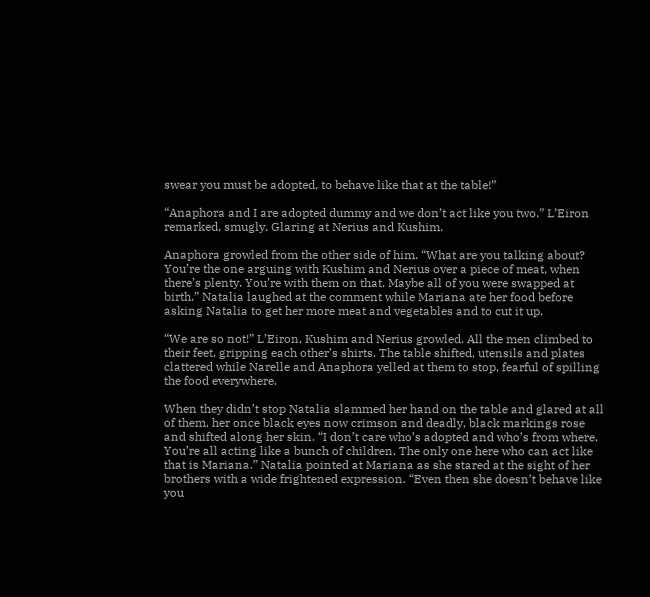swear you must be adopted, to behave like that at the table!”

“Anaphora and I are adopted dummy and we don’t act like you two.” L’Eiron remarked, smugly. Glaring at Nerius and Kushim.

Anaphora growled from the other side of him. “What are you talking about? You’re the one arguing with Kushim and Nerius over a piece of meat, when there’s plenty. You’re with them on that. Maybe all of you were swapped at birth.” Natalia laughed at the comment while Mariana ate her food before asking Natalia to get her more meat and vegetables and to cut it up.

“We are so not!” L’Eiron, Kushim and Nerius growled. All the men climbed to their feet, gripping each other’s shirts. The table shifted, utensils and plates clattered while Narelle and Anaphora yelled at them to stop, fearful of spilling the food everywhere.

When they didn’t stop Natalia slammed her hand on the table and glared at all of them, her once black eyes now crimson and deadly, black markings rose and shifted along her skin. “I don’t care who’s adopted and who’s from where. You’re all acting like a bunch of children. The only one here who can act like that is Mariana.” Natalia pointed at Mariana as she stared at the sight of her brothers with a wide frightened expression. “Even then she doesn’t behave like you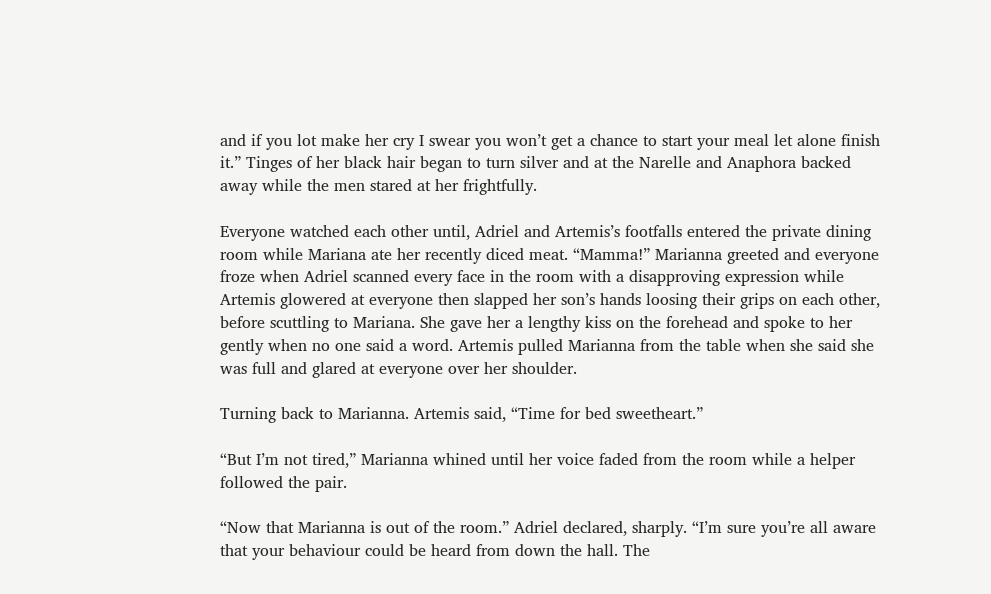and if you lot make her cry I swear you won’t get a chance to start your meal let alone finish it.” Tinges of her black hair began to turn silver and at the Narelle and Anaphora backed away while the men stared at her frightfully.

Everyone watched each other until, Adriel and Artemis’s footfalls entered the private dining room while Mariana ate her recently diced meat. “Mamma!” Marianna greeted and everyone froze when Adriel scanned every face in the room with a disapproving expression while Artemis glowered at everyone then slapped her son’s hands loosing their grips on each other, before scuttling to Mariana. She gave her a lengthy kiss on the forehead and spoke to her gently when no one said a word. Artemis pulled Marianna from the table when she said she was full and glared at everyone over her shoulder.

Turning back to Marianna. Artemis said, “Time for bed sweetheart.”

“But I’m not tired,” Marianna whined until her voice faded from the room while a helper followed the pair.

“Now that Marianna is out of the room.” Adriel declared, sharply. “I’m sure you’re all aware that your behaviour could be heard from down the hall. The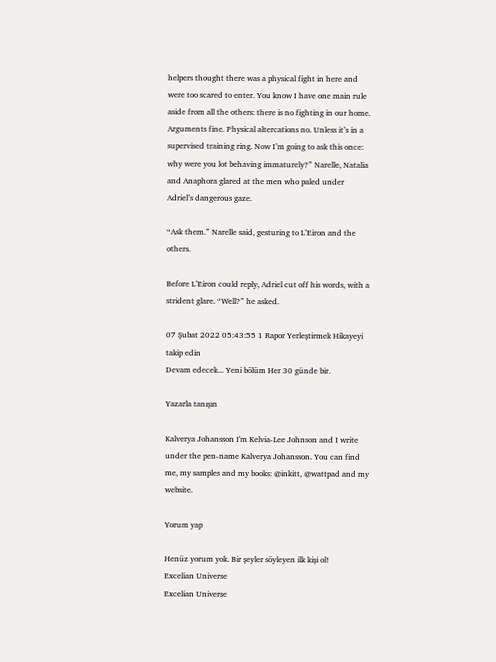helpers thought there was a physical fight in here and were too scared to enter. You know I have one main rule aside from all the others: there is no fighting in our home. Arguments fine. Physical altercations no. Unless it’s in a supervised training ring. Now I’m going to ask this once: why were you lot behaving immaturely?” Narelle, Natalia and Anaphora glared at the men who paled under Adriel’s dangerous gaze.

“Ask them.” Narelle said, gesturing to L’Eiron and the others.

Before L’Eiron could reply, Adriel cut off his words, with a strident glare. “Well?” he asked.

07 Şubat 2022 05:43:55 1 Rapor Yerleştirmek Hikayeyi takip edin
Devam edecek... Yeni bölüm Her 30 günde bir.

Yazarla tanışın

Kalverya Johansson I'm Kelvia-Lee Johnson and I write under the pen-name Kalverya Johansson. You can find me, my samples and my books: @inkitt, @wattpad and my website.

Yorum yap

Henüz yorum yok. Bir şeyler söyleyen ilk kişi ol!
Excelian Universe
Excelian Universe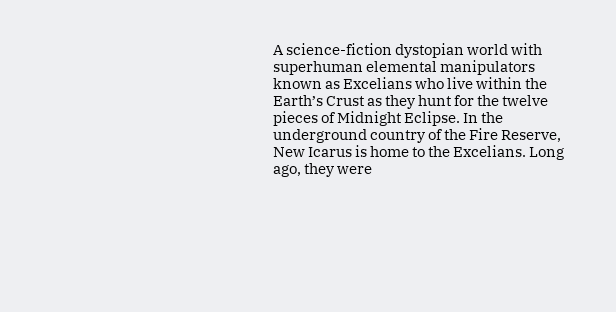A science-fiction dystopian world with superhuman elemental manipulators known as Excelians who live within the Earth’s Crust as they hunt for the twelve pieces of Midnight Eclipse. In the underground country of the Fire Reserve, New Icarus is home to the Excelians. Long ago, they were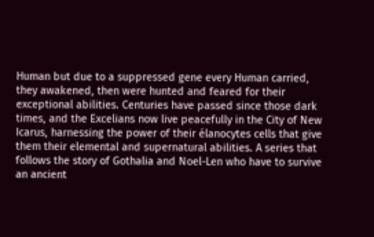Human but due to a suppressed gene every Human carried, they awakened, then were hunted and feared for their exceptional abilities. Centuries have passed since those dark times, and the Excelians now live peacefully in the City of New Icarus, harnessing the power of their élanocytes cells that give them their elemental and supernatural abilities. A series that follows the story of Gothalia and Noel-Len who have to survive an ancient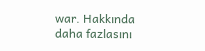war. Hakkında daha fazlasını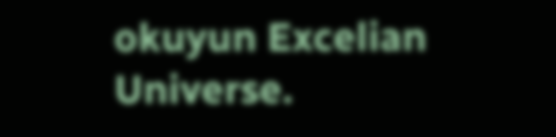okuyun Excelian Universe.